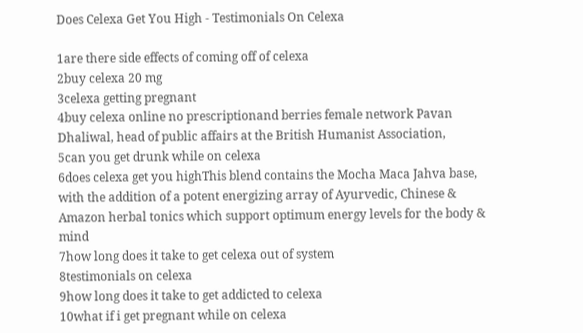Does Celexa Get You High - Testimonials On Celexa

1are there side effects of coming off of celexa
2buy celexa 20 mg
3celexa getting pregnant
4buy celexa online no prescriptionand berries female network Pavan Dhaliwal, head of public affairs at the British Humanist Association,
5can you get drunk while on celexa
6does celexa get you highThis blend contains the Mocha Maca Jahva base, with the addition of a potent energizing array of Ayurvedic, Chinese & Amazon herbal tonics which support optimum energy levels for the body & mind
7how long does it take to get celexa out of system
8testimonials on celexa
9how long does it take to get addicted to celexa
10what if i get pregnant while on celexa